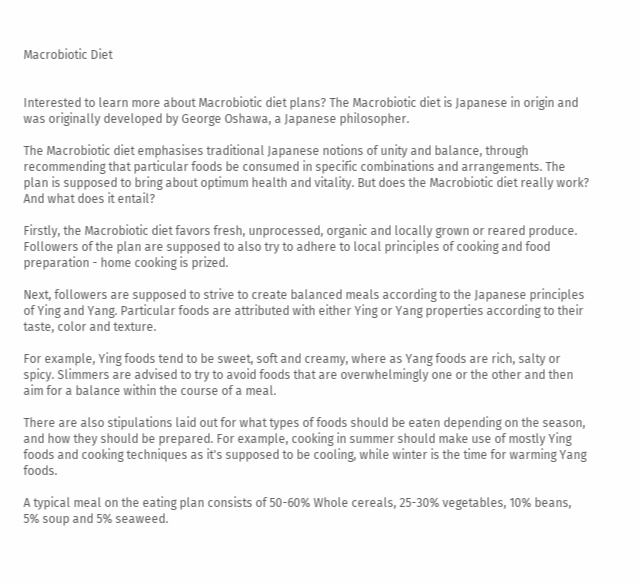Macrobiotic Diet


Interested to learn more about Macrobiotic diet plans? The Macrobiotic diet is Japanese in origin and was originally developed by George Oshawa, a Japanese philosopher.

The Macrobiotic diet emphasises traditional Japanese notions of unity and balance, through recommending that particular foods be consumed in specific combinations and arrangements. The plan is supposed to bring about optimum health and vitality. But does the Macrobiotic diet really work? And what does it entail?

Firstly, the Macrobiotic diet favors fresh, unprocessed, organic and locally grown or reared produce. Followers of the plan are supposed to also try to adhere to local principles of cooking and food preparation - home cooking is prized.

Next, followers are supposed to strive to create balanced meals according to the Japanese principles of Ying and Yang. Particular foods are attributed with either Ying or Yang properties according to their taste, color and texture.

For example, Ying foods tend to be sweet, soft and creamy, where as Yang foods are rich, salty or spicy. Slimmers are advised to try to avoid foods that are overwhelmingly one or the other and then aim for a balance within the course of a meal.

There are also stipulations laid out for what types of foods should be eaten depending on the season, and how they should be prepared. For example, cooking in summer should make use of mostly Ying foods and cooking techniques as it's supposed to be cooling, while winter is the time for warming Yang foods.

A typical meal on the eating plan consists of 50-60% Whole cereals, 25-30% vegetables, 10% beans, 5% soup and 5% seaweed.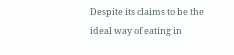Despite its claims to be the ideal way of eating in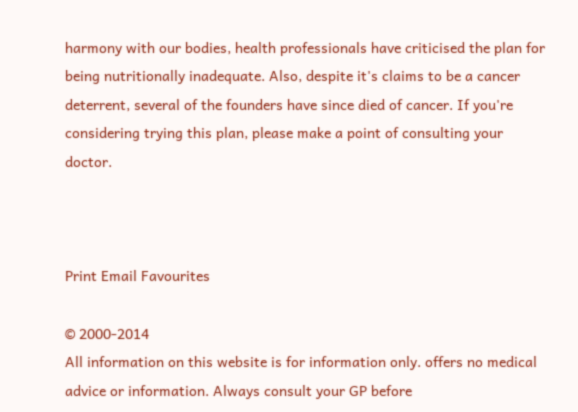harmony with our bodies, health professionals have criticised the plan for being nutritionally inadequate. Also, despite it's claims to be a cancer deterrent, several of the founders have since died of cancer. If you're considering trying this plan, please make a point of consulting your doctor.



Print Email Favourites

© 2000-2014
All information on this website is for information only. offers no medical advice or information. Always consult your GP before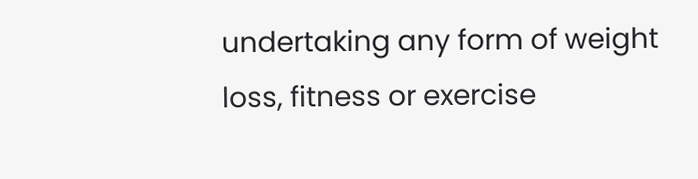undertaking any form of weight loss, fitness or exercise